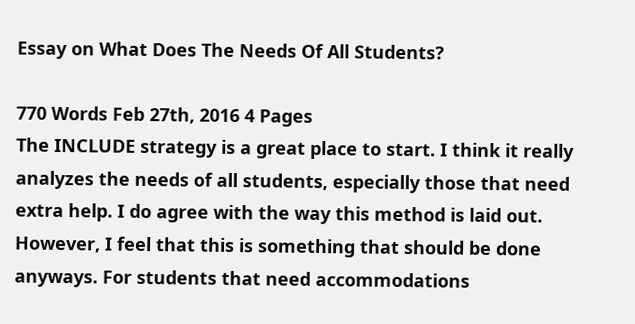Essay on What Does The Needs Of All Students?

770 Words Feb 27th, 2016 4 Pages
The INCLUDE strategy is a great place to start. I think it really analyzes the needs of all students, especially those that need extra help. I do agree with the way this method is laid out. However, I feel that this is something that should be done anyways. For students that need accommodations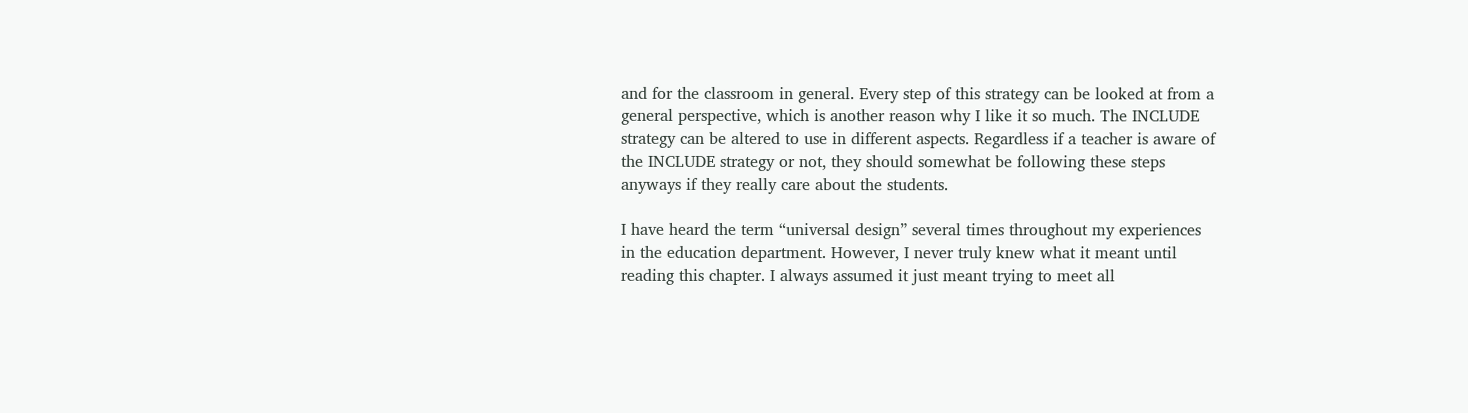and for the classroom in general. Every step of this strategy can be looked at from a general perspective, which is another reason why I like it so much. The INCLUDE strategy can be altered to use in different aspects. Regardless if a teacher is aware of the INCLUDE strategy or not, they should somewhat be following these steps anyways if they really care about the students.

I have heard the term “universal design” several times throughout my experiences in the education department. However, I never truly knew what it meant until reading this chapter. I always assumed it just meant trying to meet all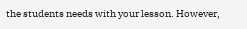the students needs with your lesson. However,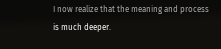I now realize that the meaning and process is much deeper.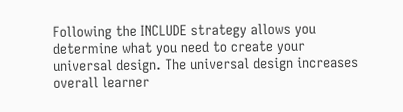Following the INCLUDE strategy allows you determine what you need to create your universal design. The universal design increases overall learner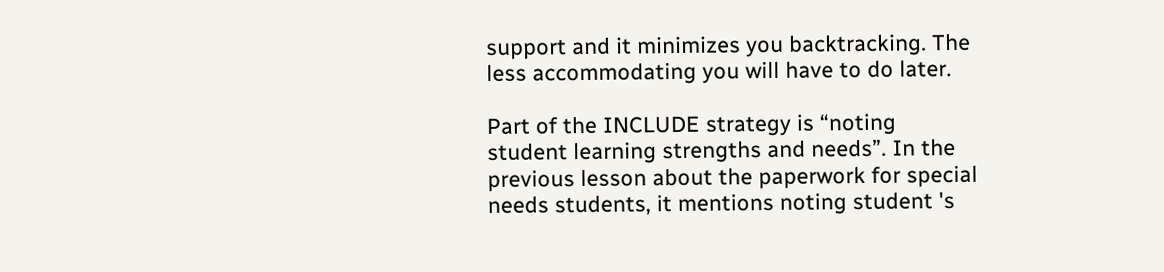support and it minimizes you backtracking. The less accommodating you will have to do later.

Part of the INCLUDE strategy is “noting student learning strengths and needs”. In the previous lesson about the paperwork for special needs students, it mentions noting student 's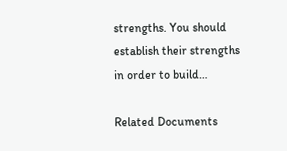strengths. You should establish their strengths in order to build…

Related Documents